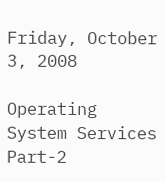Friday, October 3, 2008

Operating System Services Part-2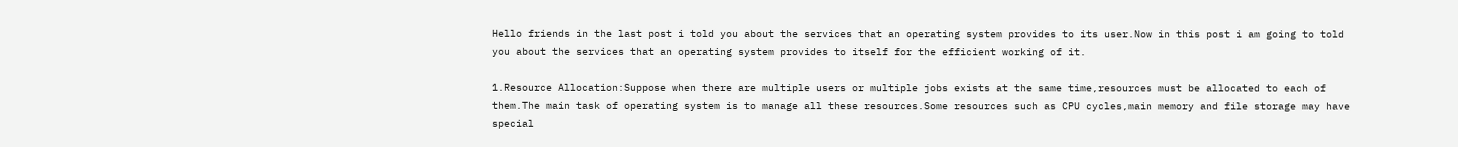Hello friends in the last post i told you about the services that an operating system provides to its user.Now in this post i am going to told you about the services that an operating system provides to itself for the efficient working of it.

1.Resource Allocation:Suppose when there are multiple users or multiple jobs exists at the same time,resources must be allocated to each of them.The main task of operating system is to manage all these resources.Some resources such as CPU cycles,main memory and file storage may have special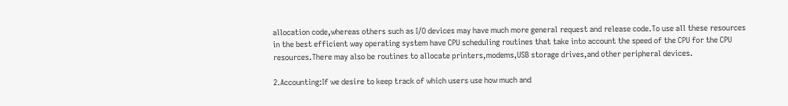allocation code,whereas others such as I/O devices may have much more general request and release code.To use all these resources in the best efficient way operating system have CPU scheduling routines that take into account the speed of the CPU for the CPU resources.There may also be routines to allocate printers,modems,USB storage drives,and other peripheral devices.

2.Accounting:If we desire to keep track of which users use how much and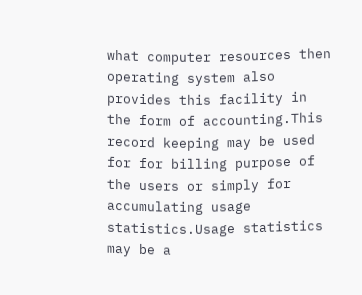what computer resources then operating system also provides this facility in the form of accounting.This record keeping may be used for for billing purpose of the users or simply for accumulating usage statistics.Usage statistics may be a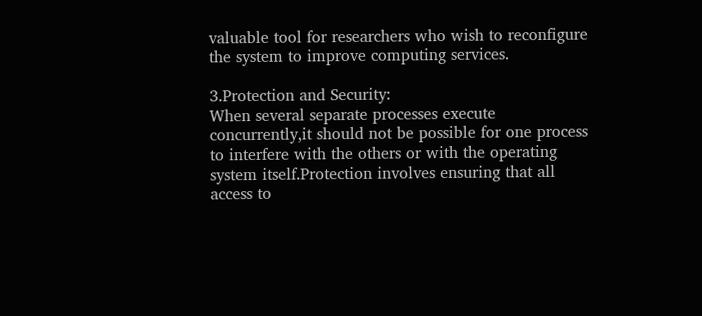valuable tool for researchers who wish to reconfigure the system to improve computing services.

3.Protection and Security:
When several separate processes execute concurrently,it should not be possible for one process to interfere with the others or with the operating system itself.Protection involves ensuring that all access to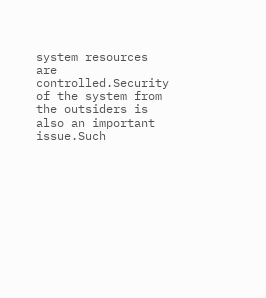system resources are controlled.Security of the system from the outsiders is also an important issue.Such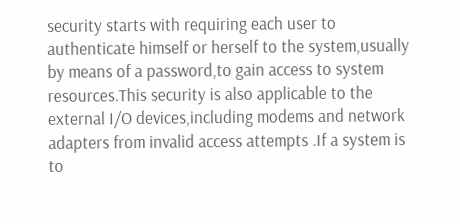security starts with requiring each user to authenticate himself or herself to the system,usually by means of a password,to gain access to system resources.This security is also applicable to the external I/O devices,including modems and network adapters from invalid access attempts .If a system is to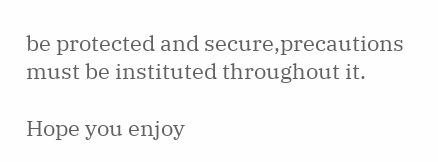be protected and secure,precautions must be instituted throughout it.

Hope you enjoy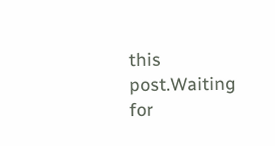this post.Waiting for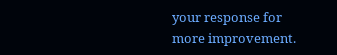your response for more improvement.